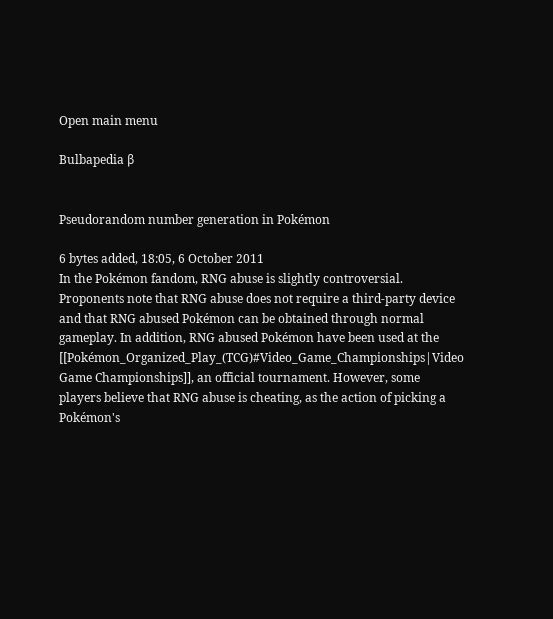Open main menu

Bulbapedia β


Pseudorandom number generation in Pokémon

6 bytes added, 18:05, 6 October 2011
In the Pokémon fandom, RNG abuse is slightly controversial. Proponents note that RNG abuse does not require a third-party device and that RNG abused Pokémon can be obtained through normal gameplay. In addition, RNG abused Pokémon have been used at the [[Pokémon_Organized_Play_(TCG)#Video_Game_Championships|Video Game Championships]], an official tournament. However, some players believe that RNG abuse is cheating, as the action of picking a Pokémon's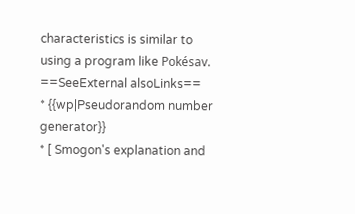characteristics is similar to using a program like Pokésav.
==SeeExternal alsoLinks==
* {{wp|Pseudorandom number generator}}
* [ Smogon's explanation and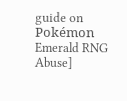guide on Pokémon Emerald RNG Abuse]